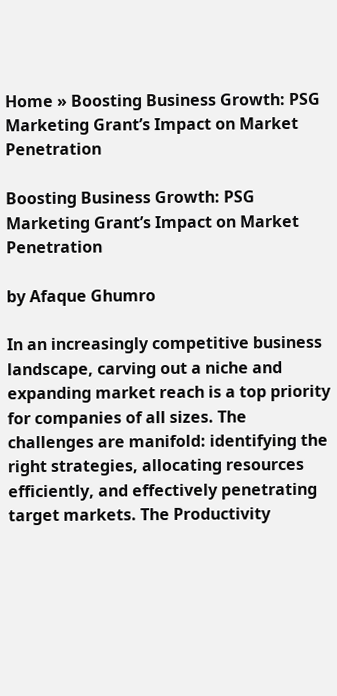Home » Boosting Business Growth: PSG Marketing Grant’s Impact on Market Penetration

Boosting Business Growth: PSG Marketing Grant’s Impact on Market Penetration

by Afaque Ghumro

In an increasingly competitive business landscape, carving out a niche and expanding market reach is a top priority for companies of all sizes. The challenges are manifold: identifying the right strategies, allocating resources efficiently, and effectively penetrating target markets. The Productivity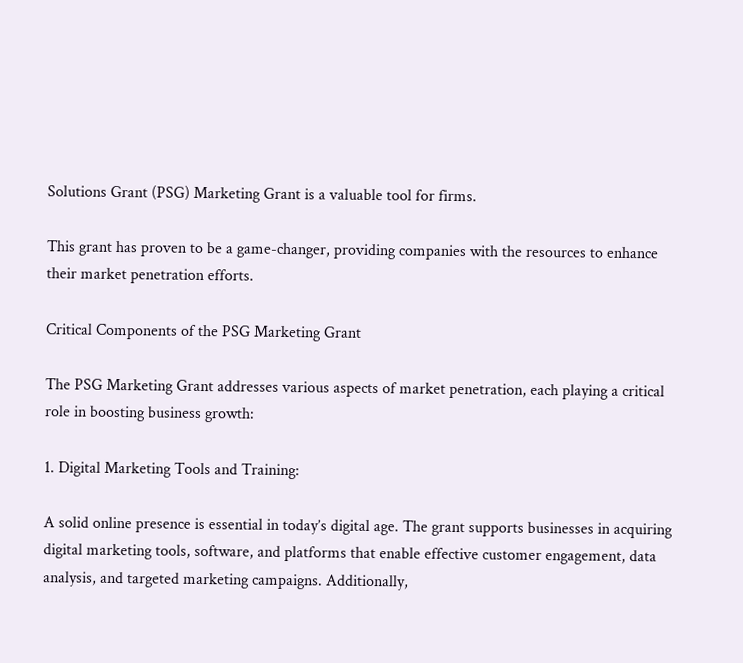Solutions Grant (PSG) Marketing Grant is a valuable tool for firms.

This grant has proven to be a game-changer, providing companies with the resources to enhance their market penetration efforts.

Critical Components of the PSG Marketing Grant

The PSG Marketing Grant addresses various aspects of market penetration, each playing a critical role in boosting business growth:

1. Digital Marketing Tools and Training:

A solid online presence is essential in today’s digital age. The grant supports businesses in acquiring digital marketing tools, software, and platforms that enable effective customer engagement, data analysis, and targeted marketing campaigns. Additionally,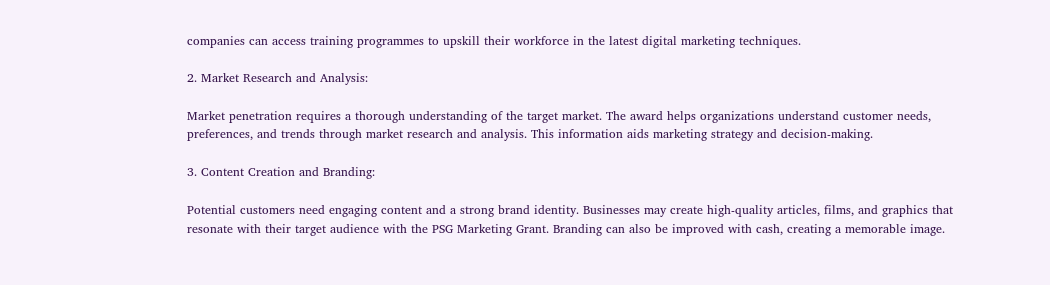companies can access training programmes to upskill their workforce in the latest digital marketing techniques.

2. Market Research and Analysis:

Market penetration requires a thorough understanding of the target market. The award helps organizations understand customer needs, preferences, and trends through market research and analysis. This information aids marketing strategy and decision-making.

3. Content Creation and Branding:

Potential customers need engaging content and a strong brand identity. Businesses may create high-quality articles, films, and graphics that resonate with their target audience with the PSG Marketing Grant. Branding can also be improved with cash, creating a memorable image.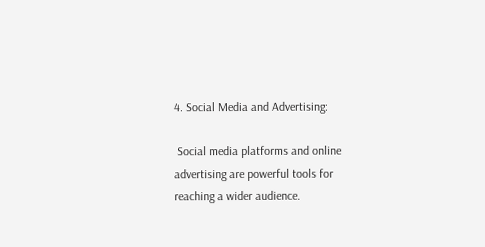4. Social Media and Advertising:

 Social media platforms and online advertising are powerful tools for reaching a wider audience.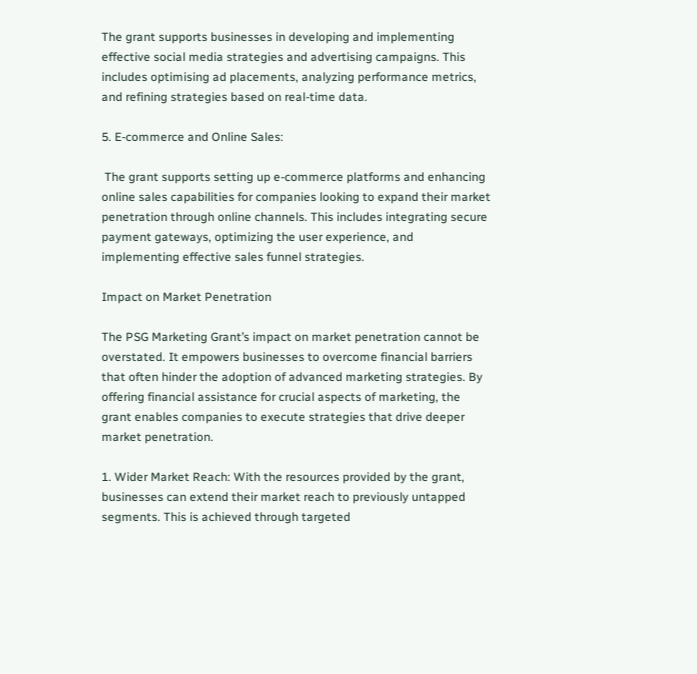The grant supports businesses in developing and implementing effective social media strategies and advertising campaigns. This includes optimising ad placements, analyzing performance metrics, and refining strategies based on real-time data.

5. E-commerce and Online Sales:

 The grant supports setting up e-commerce platforms and enhancing online sales capabilities for companies looking to expand their market penetration through online channels. This includes integrating secure payment gateways, optimizing the user experience, and implementing effective sales funnel strategies.

Impact on Market Penetration

The PSG Marketing Grant’s impact on market penetration cannot be overstated. It empowers businesses to overcome financial barriers that often hinder the adoption of advanced marketing strategies. By offering financial assistance for crucial aspects of marketing, the grant enables companies to execute strategies that drive deeper market penetration.

1. Wider Market Reach: With the resources provided by the grant, businesses can extend their market reach to previously untapped segments. This is achieved through targeted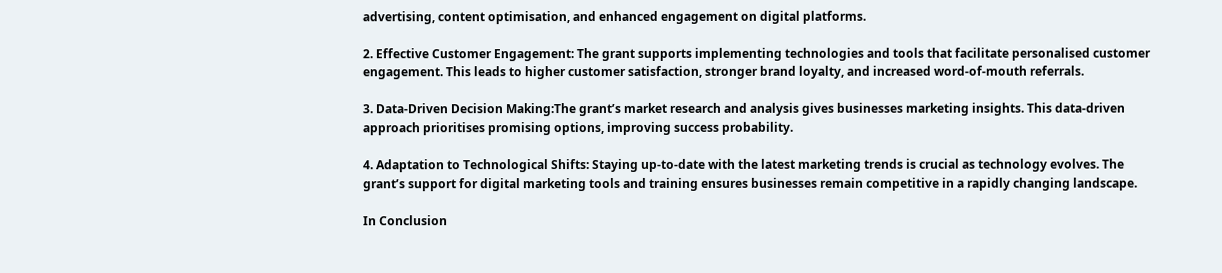advertising, content optimisation, and enhanced engagement on digital platforms.

2. Effective Customer Engagement: The grant supports implementing technologies and tools that facilitate personalised customer engagement. This leads to higher customer satisfaction, stronger brand loyalty, and increased word-of-mouth referrals.

3. Data-Driven Decision Making:The grant’s market research and analysis gives businesses marketing insights. This data-driven approach prioritises promising options, improving success probability.

4. Adaptation to Technological Shifts: Staying up-to-date with the latest marketing trends is crucial as technology evolves. The grant’s support for digital marketing tools and training ensures businesses remain competitive in a rapidly changing landscape.

In Conclusion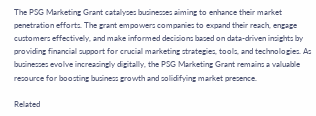The PSG Marketing Grant catalyses businesses aiming to enhance their market penetration efforts. The grant empowers companies to expand their reach, engage customers effectively, and make informed decisions based on data-driven insights by providing financial support for crucial marketing strategies, tools, and technologies. As businesses evolve increasingly digitally, the PSG Marketing Grant remains a valuable resource for boosting business growth and solidifying market presence.

Related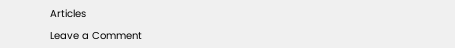Articles

Leave a Comment